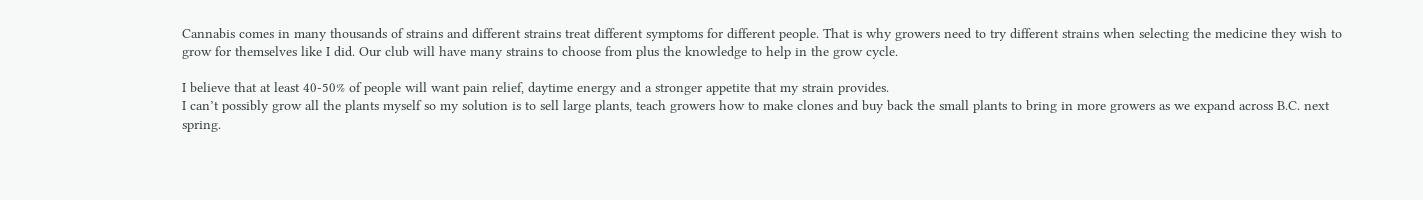Cannabis comes in many thousands of strains and different strains treat different symptoms for different people. That is why growers need to try different strains when selecting the medicine they wish to grow for themselves like I did. Our club will have many strains to choose from plus the knowledge to help in the grow cycle.

I believe that at least 40-50% of people will want pain relief, daytime energy and a stronger appetite that my strain provides.
I can’t possibly grow all the plants myself so my solution is to sell large plants, teach growers how to make clones and buy back the small plants to bring in more growers as we expand across B.C. next spring.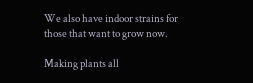We also have indoor strains for those that want to grow now.

Making plants all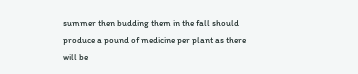summer then budding them in the fall should produce a pound of medicine per plant as there will be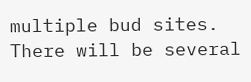multiple bud sites.
There will be several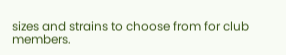sizes and strains to choose from for club members.